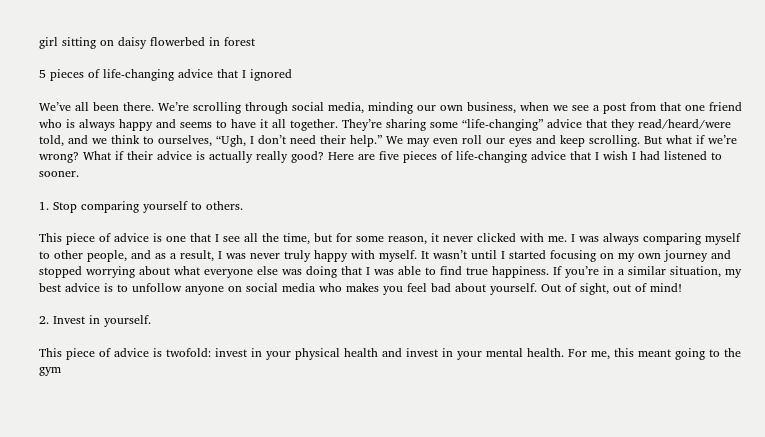girl sitting on daisy flowerbed in forest

5 pieces of life-changing advice that I ignored

We’ve all been there. We’re scrolling through social media, minding our own business, when we see a post from that one friend who is always happy and seems to have it all together. They’re sharing some “life-changing” advice that they read/heard/were told, and we think to ourselves, “Ugh, I don’t need their help.” We may even roll our eyes and keep scrolling. But what if we’re wrong? What if their advice is actually really good? Here are five pieces of life-changing advice that I wish I had listened to sooner.

1. Stop comparing yourself to others.

This piece of advice is one that I see all the time, but for some reason, it never clicked with me. I was always comparing myself to other people, and as a result, I was never truly happy with myself. It wasn’t until I started focusing on my own journey and stopped worrying about what everyone else was doing that I was able to find true happiness. If you’re in a similar situation, my best advice is to unfollow anyone on social media who makes you feel bad about yourself. Out of sight, out of mind!

2. Invest in yourself.

This piece of advice is twofold: invest in your physical health and invest in your mental health. For me, this meant going to the gym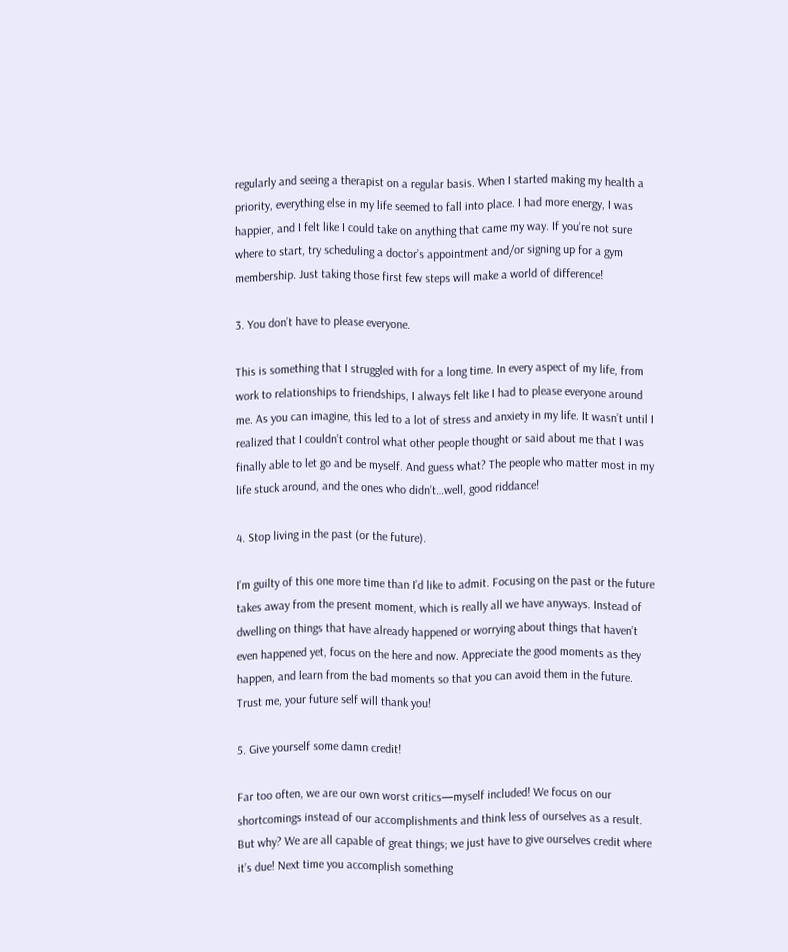regularly and seeing a therapist on a regular basis. When I started making my health a priority, everything else in my life seemed to fall into place. I had more energy, I was happier, and I felt like I could take on anything that came my way. If you’re not sure where to start, try scheduling a doctor’s appointment and/or signing up for a gym membership. Just taking those first few steps will make a world of difference!

3. You don’t have to please everyone.

This is something that I struggled with for a long time. In every aspect of my life, from work to relationships to friendships, I always felt like I had to please everyone around me. As you can imagine, this led to a lot of stress and anxiety in my life. It wasn’t until I realized that I couldn’t control what other people thought or said about me that I was finally able to let go and be myself. And guess what? The people who matter most in my life stuck around, and the ones who didn’t…well, good riddance!

4. Stop living in the past (or the future).

I’m guilty of this one more time than I’d like to admit. Focusing on the past or the future takes away from the present moment, which is really all we have anyways. Instead of dwelling on things that have already happened or worrying about things that haven’t even happened yet, focus on the here and now. Appreciate the good moments as they happen, and learn from the bad moments so that you can avoid them in the future. Trust me, your future self will thank you!

5. Give yourself some damn credit!

Far too often, we are our own worst critics—myself included! We focus on our shortcomings instead of our accomplishments and think less of ourselves as a result. But why? We are all capable of great things; we just have to give ourselves credit where it’s due! Next time you accomplish something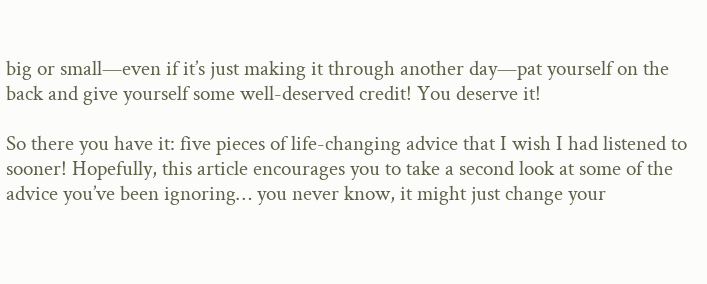big or small—even if it’s just making it through another day—pat yourself on the back and give yourself some well-deserved credit! You deserve it!

So there you have it: five pieces of life-changing advice that I wish I had listened to sooner! Hopefully, this article encourages you to take a second look at some of the advice you’ve been ignoring… you never know, it might just change your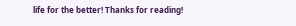life for the better! Thanks for reading!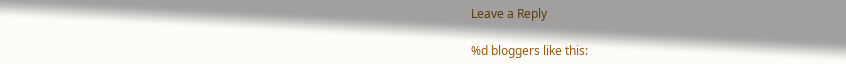Leave a Reply

%d bloggers like this: